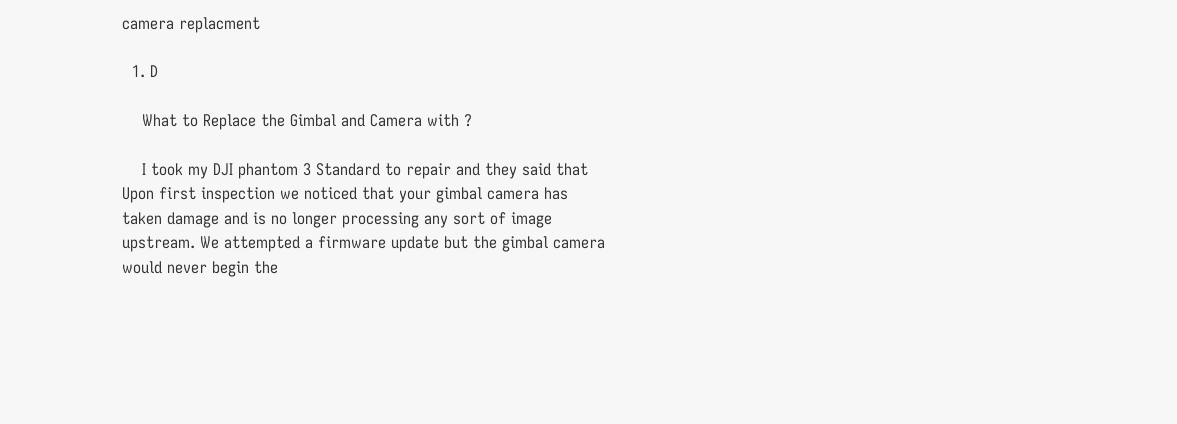camera replacment

  1. D

    What to Replace the Gimbal and Camera with ?

    I took my DJI phantom 3 Standard to repair and they said that Upon first inspection we noticed that your gimbal camera has taken damage and is no longer processing any sort of image upstream. We attempted a firmware update but the gimbal camera would never begin the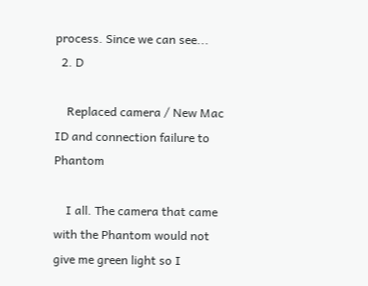process. Since we can see...
  2. D

    Replaced camera / New Mac ID and connection failure to Phantom

    I all. The camera that came with the Phantom would not give me green light so I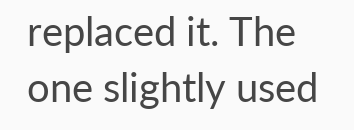replaced it. The one slightly used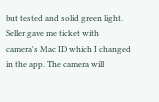but tested and solid green light. Seller gave me ticket with camera's Mac ID which I changed in the app. The camera will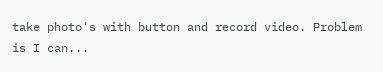take photo's with button and record video. Problem is I can...